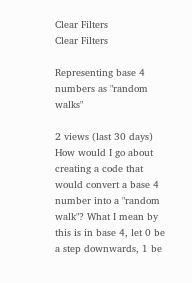Clear Filters
Clear Filters

Representing base 4 numbers as "random walks"

2 views (last 30 days)
How would I go about creating a code that would convert a base 4 number into a "random walk"? What I mean by this is in base 4, let 0 be a step downwards, 1 be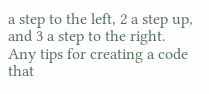a step to the left, 2 a step up, and 3 a step to the right. Any tips for creating a code that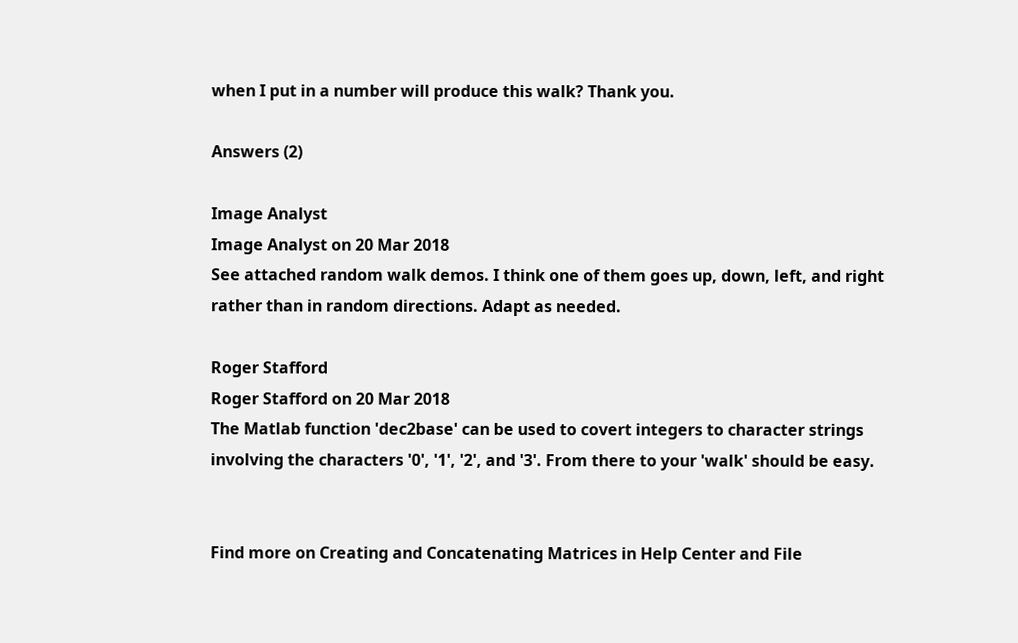when I put in a number will produce this walk? Thank you.

Answers (2)

Image Analyst
Image Analyst on 20 Mar 2018
See attached random walk demos. I think one of them goes up, down, left, and right rather than in random directions. Adapt as needed.

Roger Stafford
Roger Stafford on 20 Mar 2018
The Matlab function 'dec2base' can be used to covert integers to character strings involving the characters '0', '1', '2', and '3'. From there to your 'walk' should be easy.


Find more on Creating and Concatenating Matrices in Help Center and File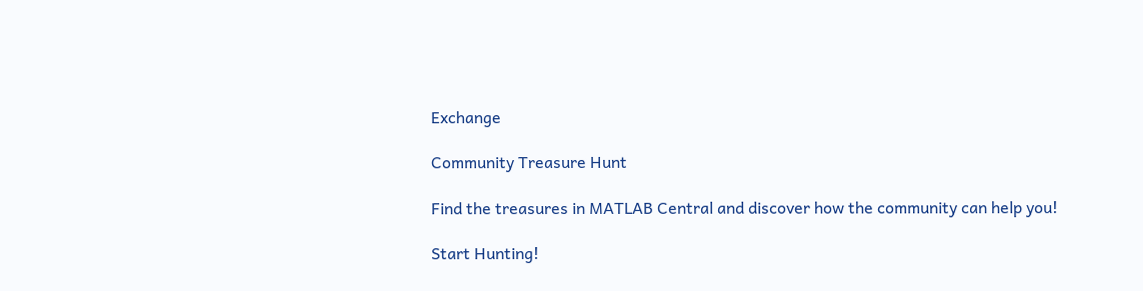Exchange

Community Treasure Hunt

Find the treasures in MATLAB Central and discover how the community can help you!

Start Hunting!